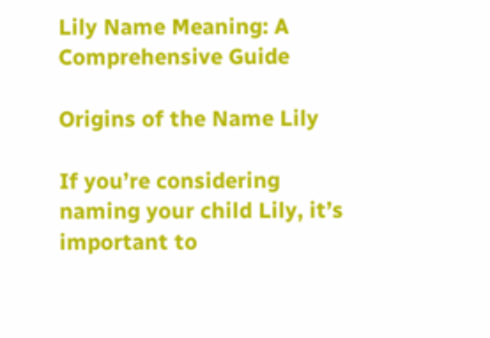Lily Name Meaning: A Comprehensive Guide

Origins of the Name Lily

If you’re considering naming your child Lily, it’s important to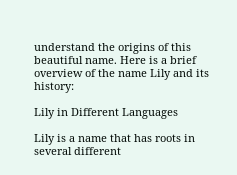understand the origins of this beautiful name. Here is a brief overview of the name Lily and its history:

Lily in Different Languages

Lily is a name that has roots in several different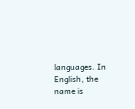languages. In English, the name is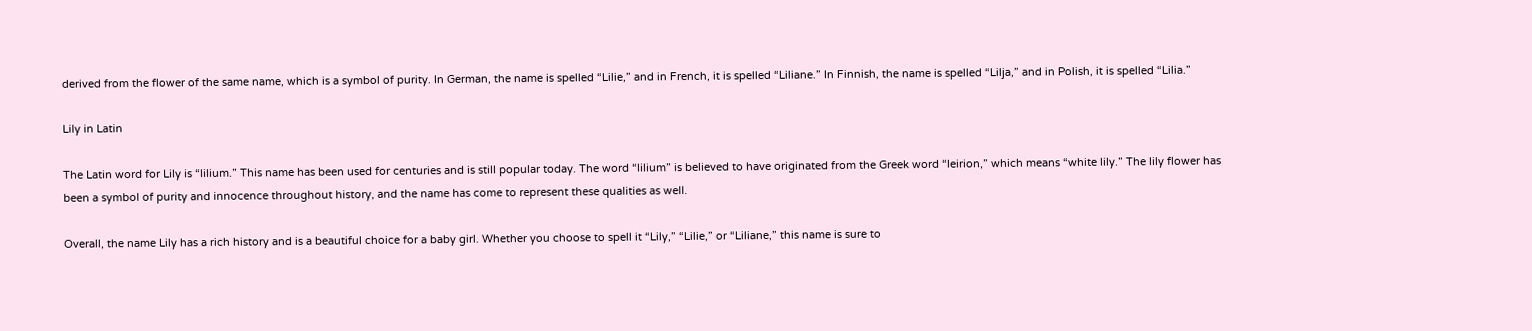derived from the flower of the same name, which is a symbol of purity. In German, the name is spelled “Lilie,” and in French, it is spelled “Liliane.” In Finnish, the name is spelled “Lilja,” and in Polish, it is spelled “Lilia.”

Lily in Latin

The Latin word for Lily is “lilium.” This name has been used for centuries and is still popular today. The word “lilium” is believed to have originated from the Greek word “leirion,” which means “white lily.” The lily flower has been a symbol of purity and innocence throughout history, and the name has come to represent these qualities as well.

Overall, the name Lily has a rich history and is a beautiful choice for a baby girl. Whether you choose to spell it “Lily,” “Lilie,” or “Liliane,” this name is sure to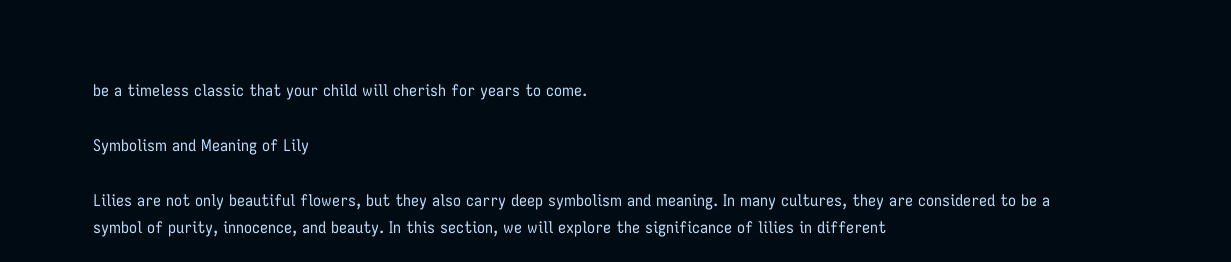be a timeless classic that your child will cherish for years to come.

Symbolism and Meaning of Lily

Lilies are not only beautiful flowers, but they also carry deep symbolism and meaning. In many cultures, they are considered to be a symbol of purity, innocence, and beauty. In this section, we will explore the significance of lilies in different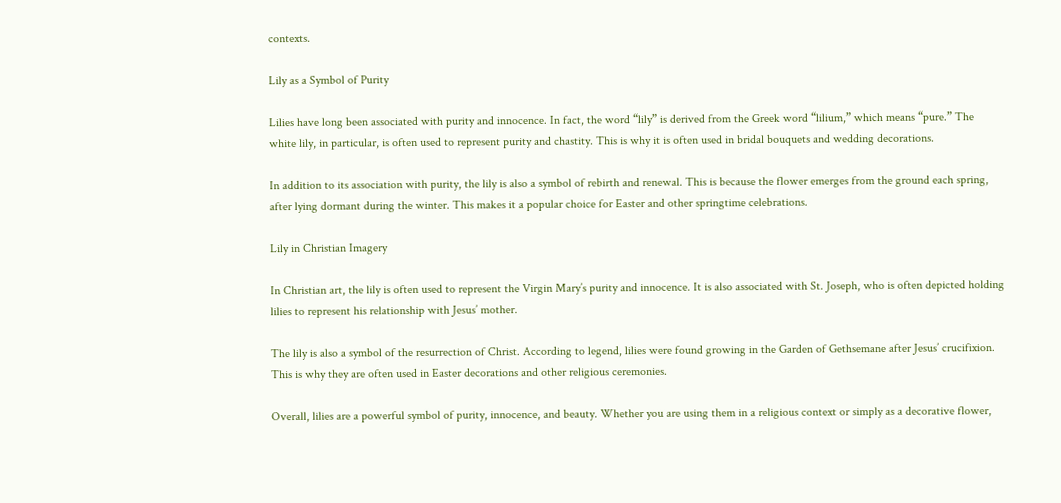contexts.

Lily as a Symbol of Purity

Lilies have long been associated with purity and innocence. In fact, the word “lily” is derived from the Greek word “lilium,” which means “pure.” The white lily, in particular, is often used to represent purity and chastity. This is why it is often used in bridal bouquets and wedding decorations.

In addition to its association with purity, the lily is also a symbol of rebirth and renewal. This is because the flower emerges from the ground each spring, after lying dormant during the winter. This makes it a popular choice for Easter and other springtime celebrations.

Lily in Christian Imagery

In Christian art, the lily is often used to represent the Virgin Mary’s purity and innocence. It is also associated with St. Joseph, who is often depicted holding lilies to represent his relationship with Jesus’ mother.

The lily is also a symbol of the resurrection of Christ. According to legend, lilies were found growing in the Garden of Gethsemane after Jesus’ crucifixion. This is why they are often used in Easter decorations and other religious ceremonies.

Overall, lilies are a powerful symbol of purity, innocence, and beauty. Whether you are using them in a religious context or simply as a decorative flower,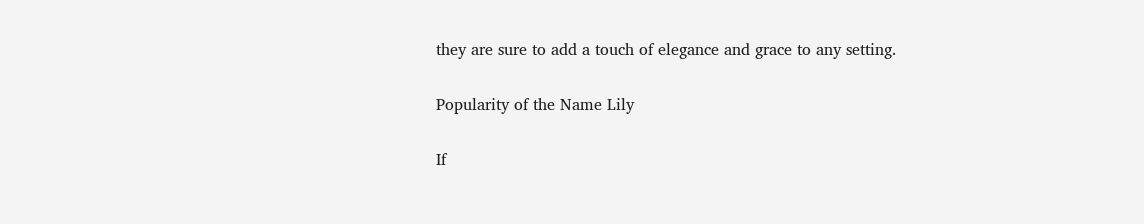they are sure to add a touch of elegance and grace to any setting.

Popularity of the Name Lily

If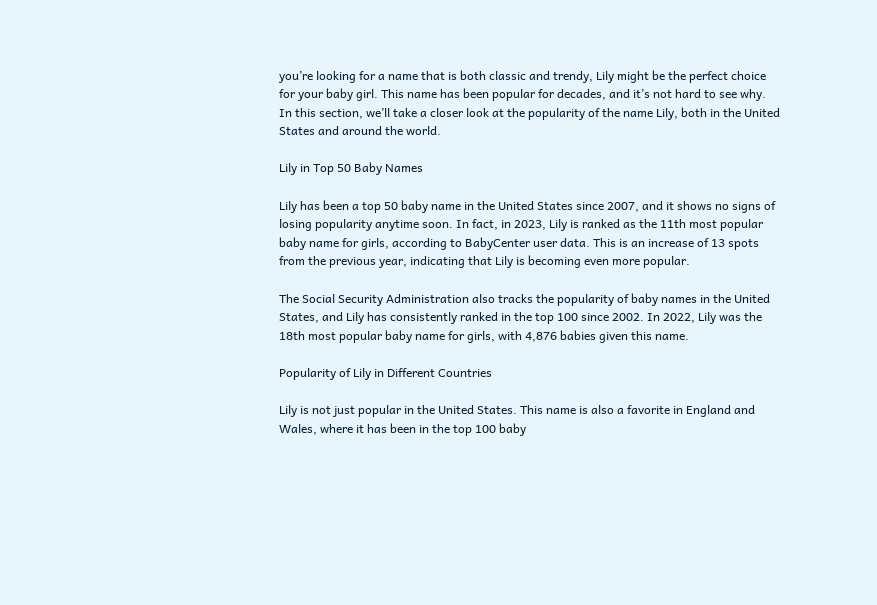you’re looking for a name that is both classic and trendy, Lily might be the perfect choice for your baby girl. This name has been popular for decades, and it’s not hard to see why. In this section, we’ll take a closer look at the popularity of the name Lily, both in the United States and around the world.

Lily in Top 50 Baby Names

Lily has been a top 50 baby name in the United States since 2007, and it shows no signs of losing popularity anytime soon. In fact, in 2023, Lily is ranked as the 11th most popular baby name for girls, according to BabyCenter user data. This is an increase of 13 spots from the previous year, indicating that Lily is becoming even more popular.

The Social Security Administration also tracks the popularity of baby names in the United States, and Lily has consistently ranked in the top 100 since 2002. In 2022, Lily was the 18th most popular baby name for girls, with 4,876 babies given this name.

Popularity of Lily in Different Countries

Lily is not just popular in the United States. This name is also a favorite in England and Wales, where it has been in the top 100 baby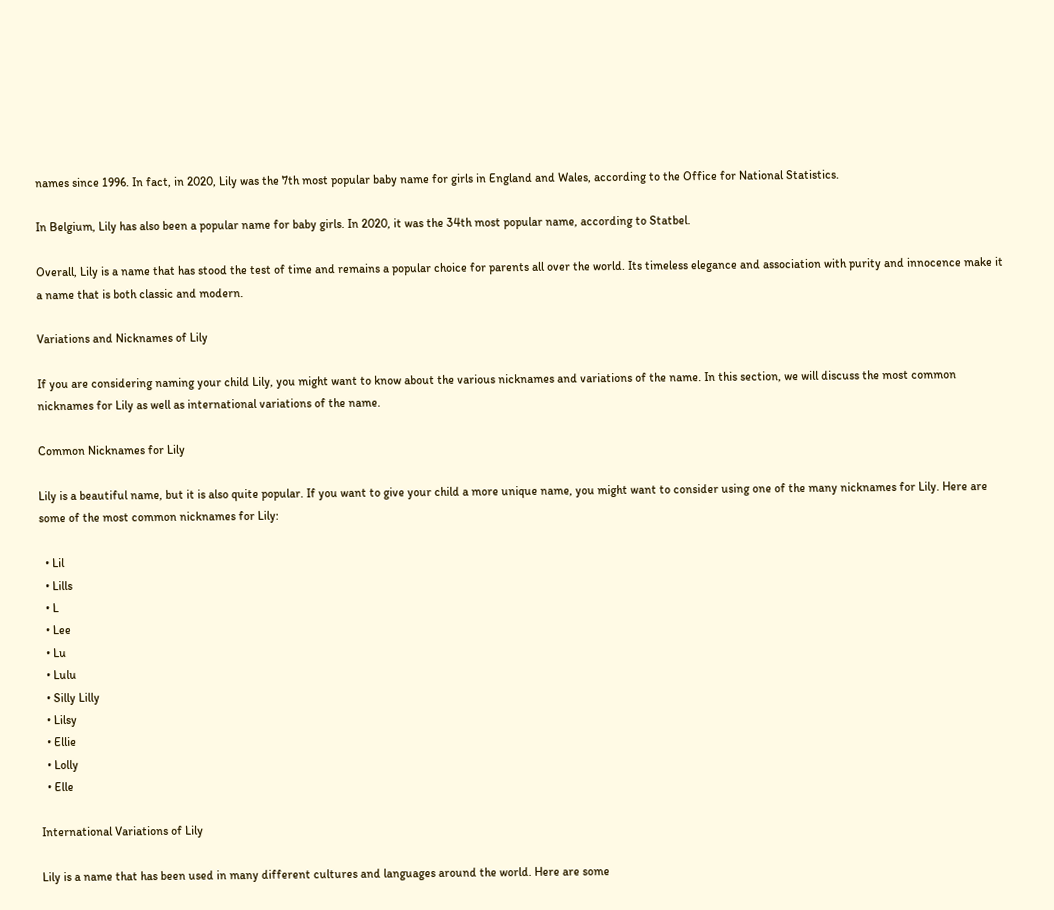names since 1996. In fact, in 2020, Lily was the 7th most popular baby name for girls in England and Wales, according to the Office for National Statistics.

In Belgium, Lily has also been a popular name for baby girls. In 2020, it was the 34th most popular name, according to Statbel.

Overall, Lily is a name that has stood the test of time and remains a popular choice for parents all over the world. Its timeless elegance and association with purity and innocence make it a name that is both classic and modern.

Variations and Nicknames of Lily

If you are considering naming your child Lily, you might want to know about the various nicknames and variations of the name. In this section, we will discuss the most common nicknames for Lily as well as international variations of the name.

Common Nicknames for Lily

Lily is a beautiful name, but it is also quite popular. If you want to give your child a more unique name, you might want to consider using one of the many nicknames for Lily. Here are some of the most common nicknames for Lily:

  • Lil
  • Lills
  • L
  • Lee
  • Lu
  • Lulu
  • Silly Lilly
  • Lilsy
  • Ellie
  • Lolly
  • Elle

International Variations of Lily

Lily is a name that has been used in many different cultures and languages around the world. Here are some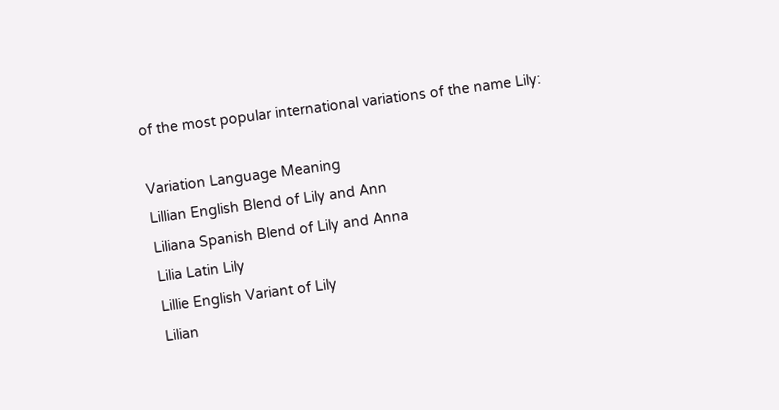of the most popular international variations of the name Lily:

Variation Language Meaning
Lillian English Blend of Lily and Ann
Liliana Spanish Blend of Lily and Anna
Lilia Latin Lily
Lillie English Variant of Lily
Lilian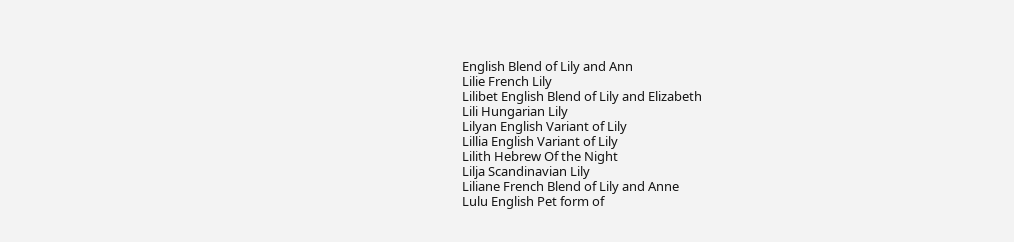English Blend of Lily and Ann
Lilie French Lily
Lilibet English Blend of Lily and Elizabeth
Lili Hungarian Lily
Lilyan English Variant of Lily
Lillia English Variant of Lily
Lilith Hebrew Of the Night
Lilja Scandinavian Lily
Liliane French Blend of Lily and Anne
Lulu English Pet form of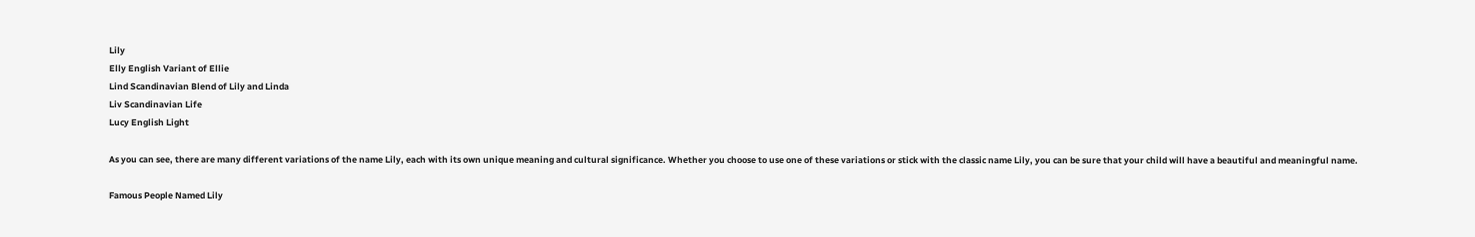Lily
Elly English Variant of Ellie
Lind Scandinavian Blend of Lily and Linda
Liv Scandinavian Life
Lucy English Light

As you can see, there are many different variations of the name Lily, each with its own unique meaning and cultural significance. Whether you choose to use one of these variations or stick with the classic name Lily, you can be sure that your child will have a beautiful and meaningful name.

Famous People Named Lily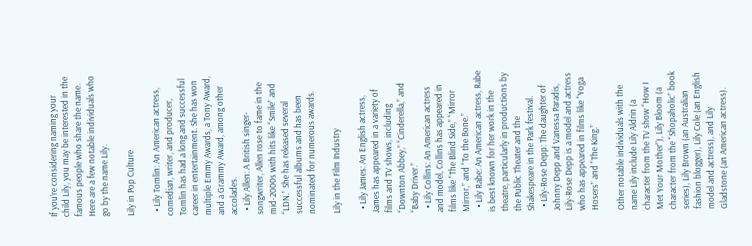If you’re considering naming your child Lily, you may be interested in the famous people who share the name. Here are a few notable individuals who go by the name Lily.

Lily in Pop Culture

  • Lily Tomlin: An American actress, comedian, writer, and producer, Tomlin has had a long and successful career in entertainment. She has won multiple Emmy Awards, a Tony Award, and a Grammy Award, among other accolades.
  • Lily Allen: A British singer-songwriter, Allen rose to fame in the mid-2000s with hits like “Smile” and “LDN.” She has released several successful albums and has been nominated for numerous awards.

Lily in the Film Industry

  • Lily James: An English actress, James has appeared in a variety of films and TV shows, including “Downton Abbey,” “Cinderella,” and “Baby Driver.”
  • Lily Collins: An American actress and model, Collins has appeared in films like “The Blind Side,” “Mirror Mirror,” and “To the Bone.”
  • Lily Rabe: An American actress, Rabe is best known for her work in the theatre, particularly in productions by the Public Theater and the Shakespeare in the Park festival.
  • Lily-Rose Depp: The daughter of Johnny Depp and Vanessa Paradis, Lily-Rose Depp is a model and actress who has appeared in films like “Yoga Hosers” and “The King.”

Other notable individuals with the name Lily include Lily Aldrin (a character from the TV show “How I Met Your Mother”), Lily Bloom (a character from the “Shopaholic” book series), Lily Brown (an Australian fashion blogger), Lily Cole (an English model and actress), and Lily Gladstone (an American actress).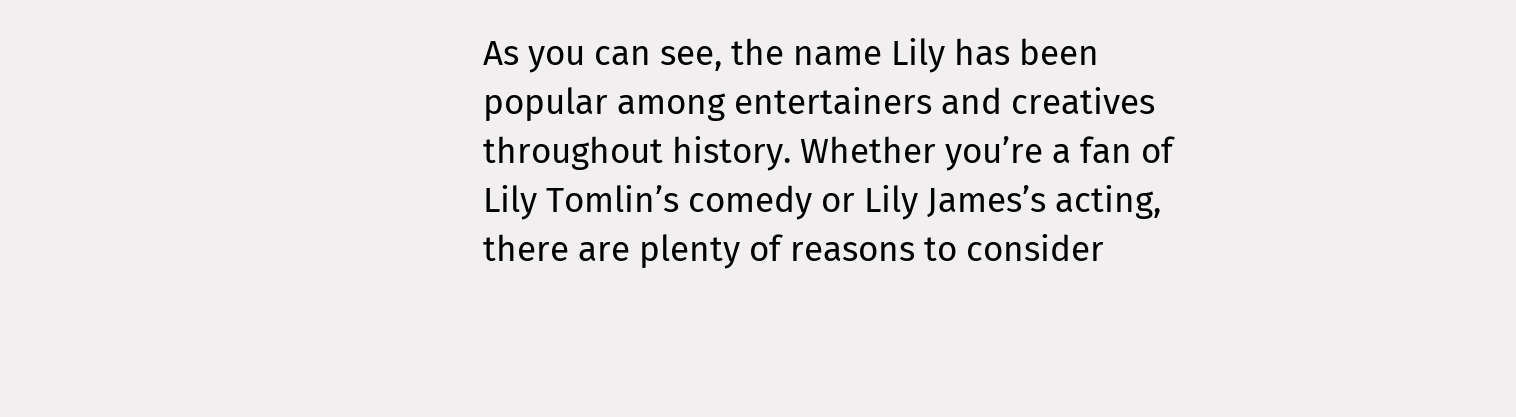As you can see, the name Lily has been popular among entertainers and creatives throughout history. Whether you’re a fan of Lily Tomlin’s comedy or Lily James’s acting, there are plenty of reasons to consider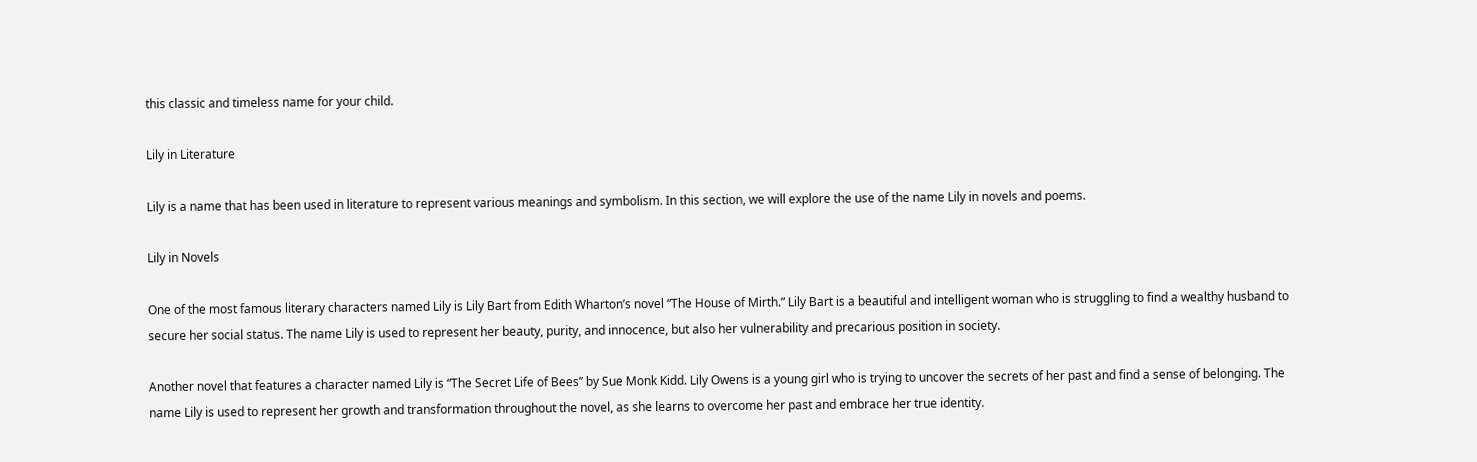this classic and timeless name for your child.

Lily in Literature

Lily is a name that has been used in literature to represent various meanings and symbolism. In this section, we will explore the use of the name Lily in novels and poems.

Lily in Novels

One of the most famous literary characters named Lily is Lily Bart from Edith Wharton’s novel “The House of Mirth.” Lily Bart is a beautiful and intelligent woman who is struggling to find a wealthy husband to secure her social status. The name Lily is used to represent her beauty, purity, and innocence, but also her vulnerability and precarious position in society.

Another novel that features a character named Lily is “The Secret Life of Bees” by Sue Monk Kidd. Lily Owens is a young girl who is trying to uncover the secrets of her past and find a sense of belonging. The name Lily is used to represent her growth and transformation throughout the novel, as she learns to overcome her past and embrace her true identity.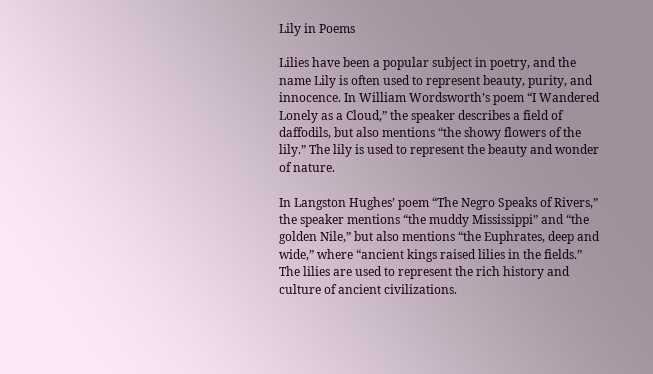Lily in Poems

Lilies have been a popular subject in poetry, and the name Lily is often used to represent beauty, purity, and innocence. In William Wordsworth’s poem “I Wandered Lonely as a Cloud,” the speaker describes a field of daffodils, but also mentions “the showy flowers of the lily.” The lily is used to represent the beauty and wonder of nature.

In Langston Hughes’ poem “The Negro Speaks of Rivers,” the speaker mentions “the muddy Mississippi” and “the golden Nile,” but also mentions “the Euphrates, deep and wide,” where “ancient kings raised lilies in the fields.” The lilies are used to represent the rich history and culture of ancient civilizations.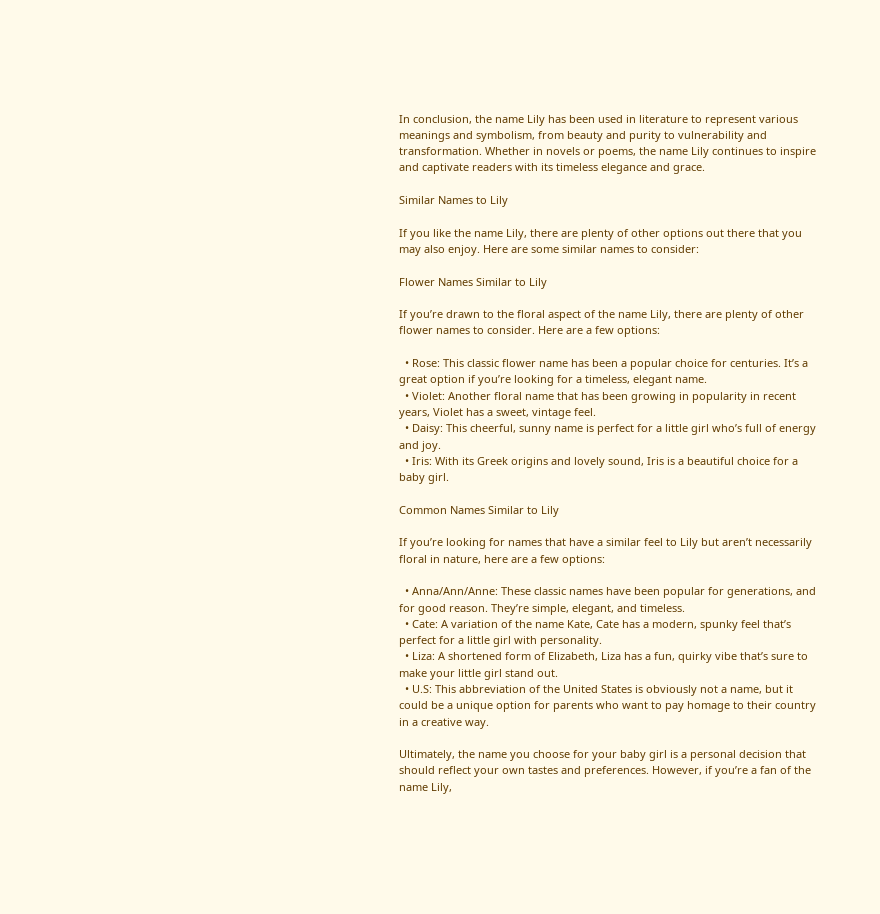In conclusion, the name Lily has been used in literature to represent various meanings and symbolism, from beauty and purity to vulnerability and transformation. Whether in novels or poems, the name Lily continues to inspire and captivate readers with its timeless elegance and grace.

Similar Names to Lily

If you like the name Lily, there are plenty of other options out there that you may also enjoy. Here are some similar names to consider:

Flower Names Similar to Lily

If you’re drawn to the floral aspect of the name Lily, there are plenty of other flower names to consider. Here are a few options:

  • Rose: This classic flower name has been a popular choice for centuries. It’s a great option if you’re looking for a timeless, elegant name.
  • Violet: Another floral name that has been growing in popularity in recent years, Violet has a sweet, vintage feel.
  • Daisy: This cheerful, sunny name is perfect for a little girl who’s full of energy and joy.
  • Iris: With its Greek origins and lovely sound, Iris is a beautiful choice for a baby girl.

Common Names Similar to Lily

If you’re looking for names that have a similar feel to Lily but aren’t necessarily floral in nature, here are a few options:

  • Anna/Ann/Anne: These classic names have been popular for generations, and for good reason. They’re simple, elegant, and timeless.
  • Cate: A variation of the name Kate, Cate has a modern, spunky feel that’s perfect for a little girl with personality.
  • Liza: A shortened form of Elizabeth, Liza has a fun, quirky vibe that’s sure to make your little girl stand out.
  • U.S: This abbreviation of the United States is obviously not a name, but it could be a unique option for parents who want to pay homage to their country in a creative way.

Ultimately, the name you choose for your baby girl is a personal decision that should reflect your own tastes and preferences. However, if you’re a fan of the name Lily,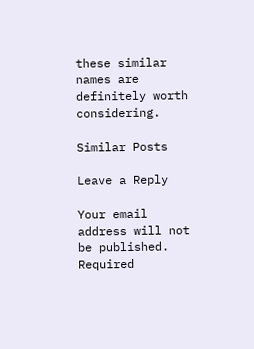these similar names are definitely worth considering.

Similar Posts

Leave a Reply

Your email address will not be published. Required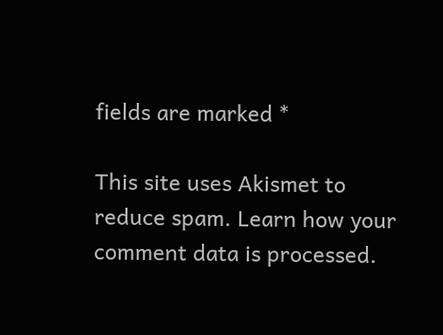fields are marked *

This site uses Akismet to reduce spam. Learn how your comment data is processed.